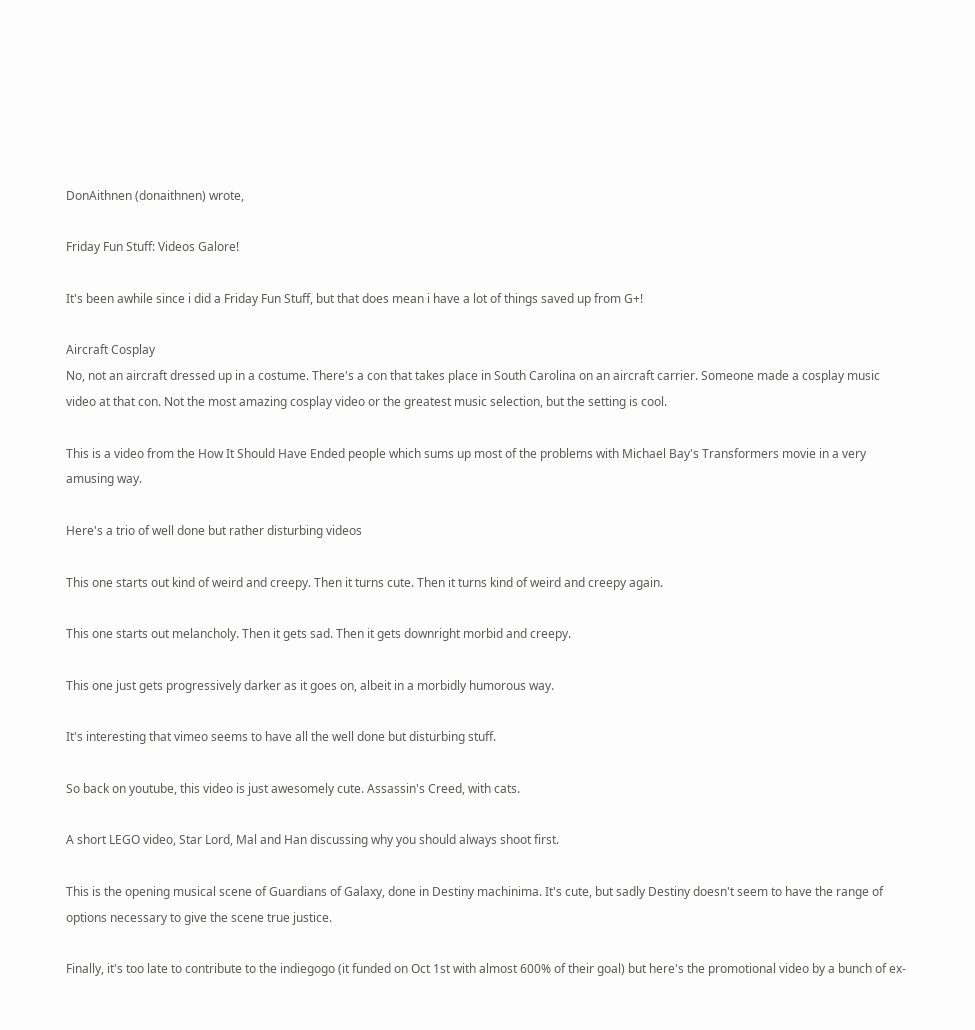DonAithnen (donaithnen) wrote,

Friday Fun Stuff: Videos Galore!

It's been awhile since i did a Friday Fun Stuff, but that does mean i have a lot of things saved up from G+!

Aircraft Cosplay
No, not an aircraft dressed up in a costume. There's a con that takes place in South Carolina on an aircraft carrier. Someone made a cosplay music video at that con. Not the most amazing cosplay video or the greatest music selection, but the setting is cool.

This is a video from the How It Should Have Ended people which sums up most of the problems with Michael Bay's Transformers movie in a very amusing way.

Here's a trio of well done but rather disturbing videos

This one starts out kind of weird and creepy. Then it turns cute. Then it turns kind of weird and creepy again.

This one starts out melancholy. Then it gets sad. Then it gets downright morbid and creepy.

This one just gets progressively darker as it goes on, albeit in a morbidly humorous way.

It's interesting that vimeo seems to have all the well done but disturbing stuff.

So back on youtube, this video is just awesomely cute. Assassin's Creed, with cats.

A short LEGO video, Star Lord, Mal and Han discussing why you should always shoot first.

This is the opening musical scene of Guardians of Galaxy, done in Destiny machinima. It's cute, but sadly Destiny doesn't seem to have the range of options necessary to give the scene true justice.

Finally, it's too late to contribute to the indiegogo (it funded on Oct 1st with almost 600% of their goal) but here's the promotional video by a bunch of ex-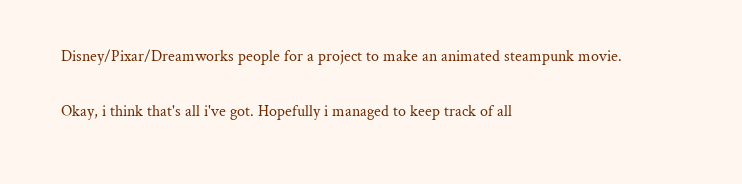Disney/Pixar/Dreamworks people for a project to make an animated steampunk movie.

Okay, i think that's all i've got. Hopefully i managed to keep track of all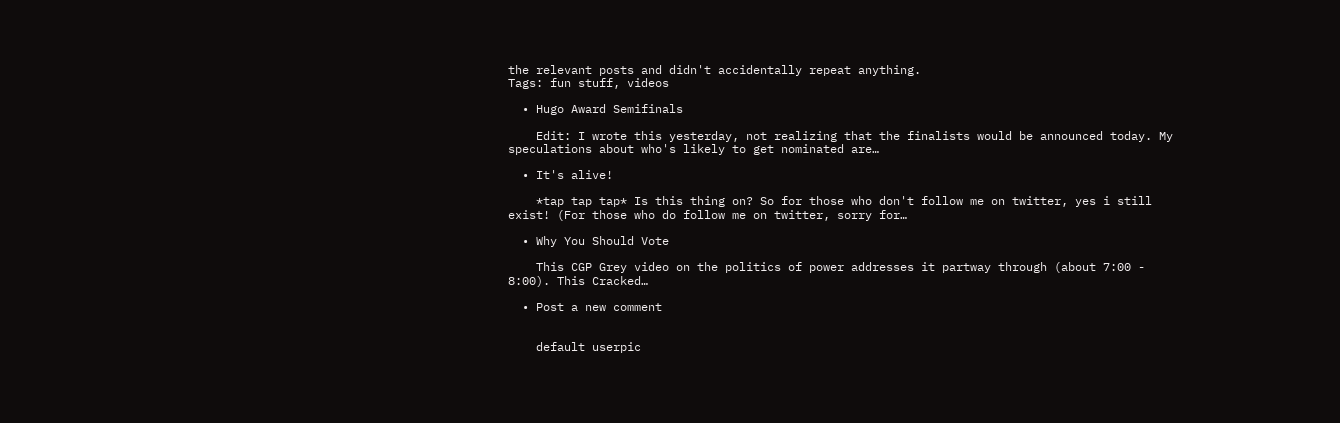the relevant posts and didn't accidentally repeat anything.
Tags: fun stuff, videos

  • Hugo Award Semifinals

    Edit: I wrote this yesterday, not realizing that the finalists would be announced today. My speculations about who's likely to get nominated are…

  • It's alive!

    *tap tap tap* Is this thing on? So for those who don't follow me on twitter, yes i still exist! (For those who do follow me on twitter, sorry for…

  • Why You Should Vote

    This CGP Grey video on the politics of power addresses it partway through (about 7:00 - 8:00). This Cracked…

  • Post a new comment


    default userpic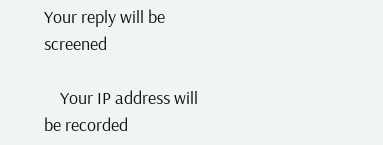Your reply will be screened

    Your IP address will be recorded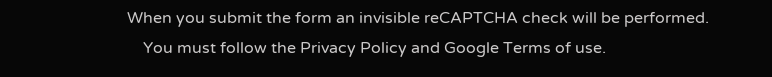When you submit the form an invisible reCAPTCHA check will be performed.
    You must follow the Privacy Policy and Google Terms of use.